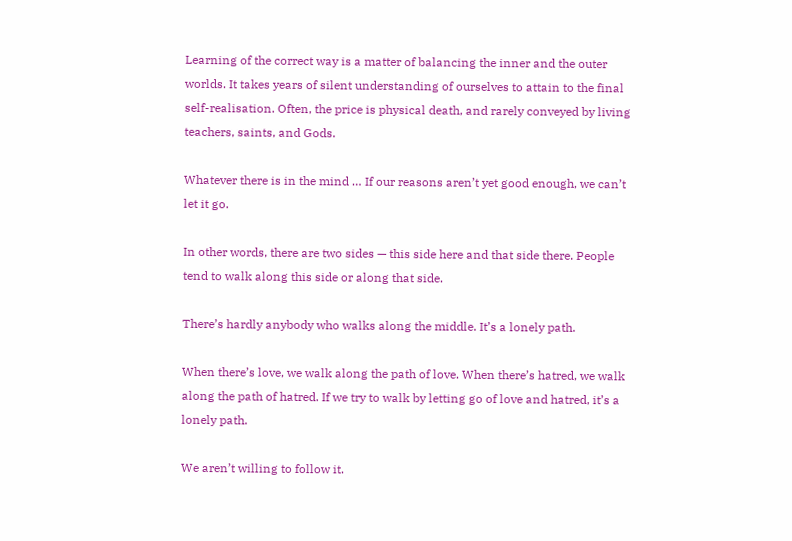Learning of the correct way is a matter of balancing the inner and the outer worlds. It takes years of silent understanding of ourselves to attain to the final self-realisation. Often, the price is physical death, and rarely conveyed by living teachers, saints, and Gods.

Whatever there is in the mind … If our reasons aren’t yet good enough, we can’t let it go.

In other words, there are two sides — this side here and that side there. People tend to walk along this side or along that side.

There’s hardly anybody who walks along the middle. It’s a lonely path.

When there’s love, we walk along the path of love. When there’s hatred, we walk along the path of hatred. If we try to walk by letting go of love and hatred, it’s a lonely path.

We aren’t willing to follow it.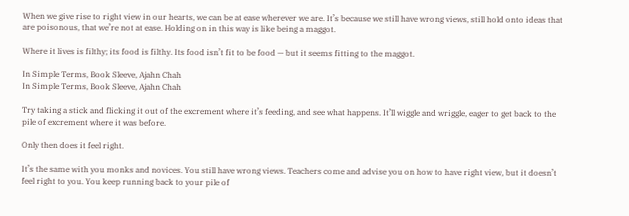When we give rise to right view in our hearts, we can be at ease wherever we are. It’s because we still have wrong views, still hold onto ideas that are poisonous, that we’re not at ease. Holding on in this way is like being a maggot.

Where it lives is filthy; its food is filthy. Its food isn’t fit to be food — but it seems fitting to the maggot.

In Simple Terms, Book Sleeve, Ajahn Chah
In Simple Terms, Book Sleeve, Ajahn Chah

Try taking a stick and flicking it out of the excrement where it’s feeding, and see what happens. It’ll wiggle and wriggle, eager to get back to the pile of excrement where it was before.

Only then does it feel right.

It’s the same with you monks and novices. You still have wrong views. Teachers come and advise you on how to have right view, but it doesn’t feel right to you. You keep running back to your pile of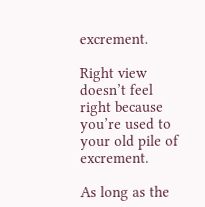excrement.

Right view doesn’t feel right because you’re used to your old pile of excrement.

As long as the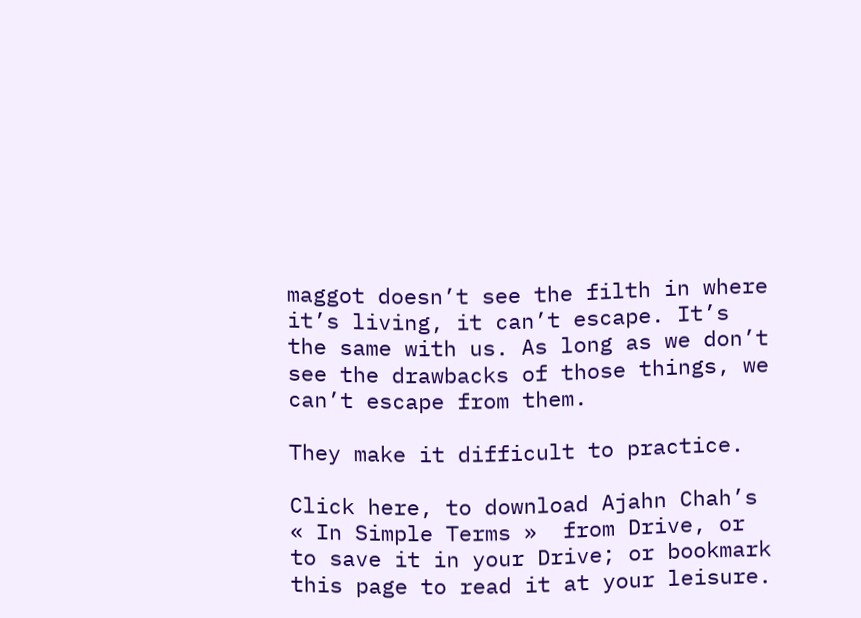maggot doesn’t see the filth in where it’s living, it can’t escape. It’s the same with us. As long as we don’t see the drawbacks of those things, we can’t escape from them.

They make it difficult to practice.

Click here, to download Ajahn Chah’s « In Simple Terms »  from Drive, or to save it in your Drive; or bookmark this page to read it at your leisure.